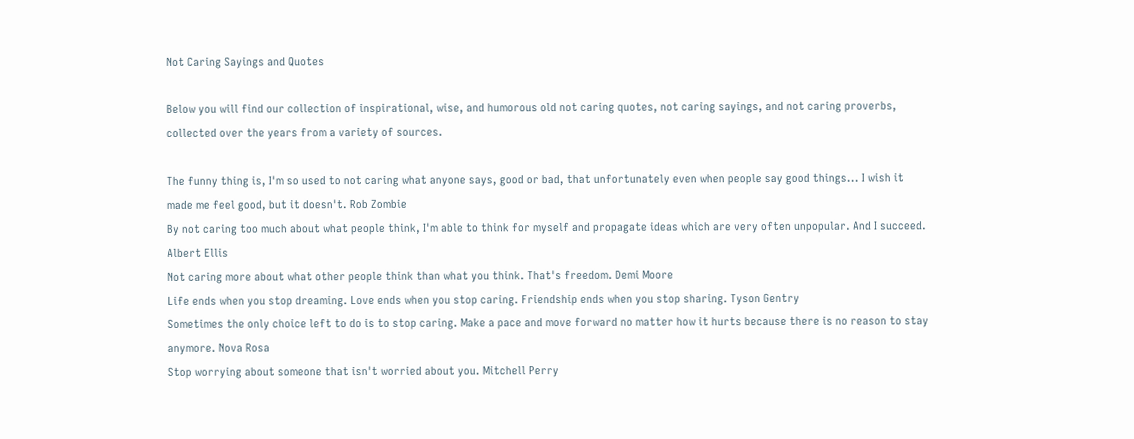Not Caring Sayings and Quotes

Below you will find our collection of inspirational, wise, and humorous old not caring quotes, not caring sayings, and not caring proverbs, collected over the years from a variety of sources.

The funny thing is, I'm so used to not caring what anyone says, good or bad, that unfortunately even when people say good things... I wish it made me feel good, but it doesn't. Rob Zombie
By not caring too much about what people think, I'm able to think for myself and propagate ideas which are very often unpopular. And I succeed. Albert Ellis
Not caring more about what other people think than what you think. That's freedom. Demi Moore
Life ends when you stop dreaming. Love ends when you stop caring. Friendship ends when you stop sharing. Tyson Gentry
Sometimes the only choice left to do is to stop caring. Make a pace and move forward no matter how it hurts because there is no reason to stay anymore. Nova Rosa
Stop worrying about someone that isn't worried about you. Mitchell Perry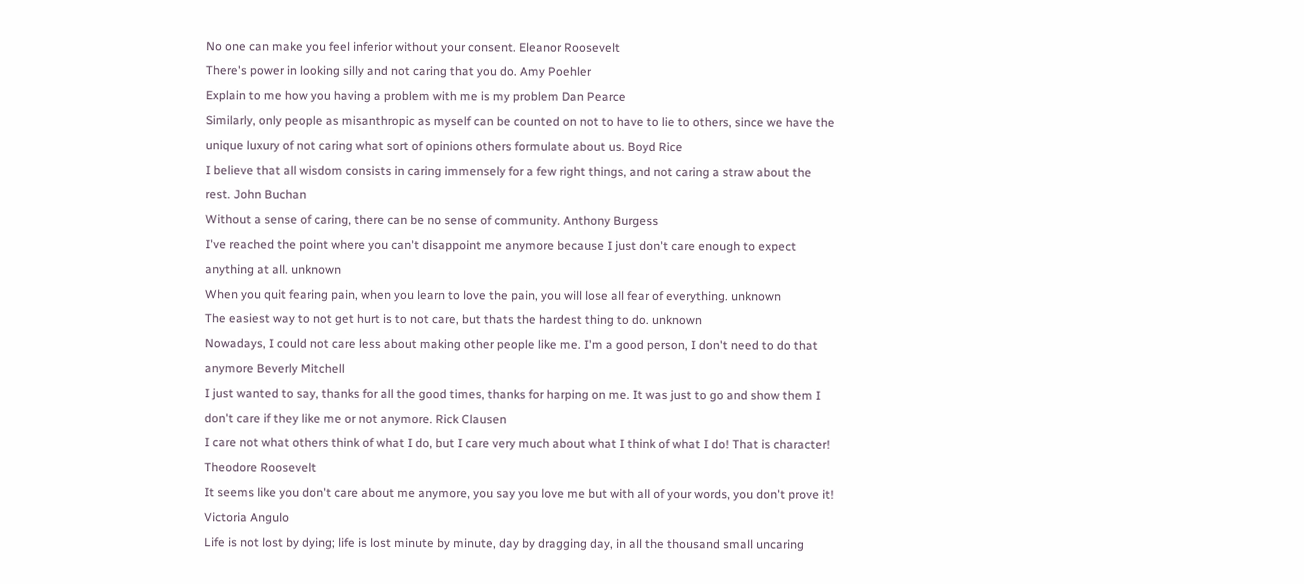No one can make you feel inferior without your consent. Eleanor Roosevelt
There's power in looking silly and not caring that you do. Amy Poehler
Explain to me how you having a problem with me is my problem Dan Pearce
Similarly, only people as misanthropic as myself can be counted on not to have to lie to others, since we have the unique luxury of not caring what sort of opinions others formulate about us. Boyd Rice
I believe that all wisdom consists in caring immensely for a few right things, and not caring a straw about the rest. John Buchan
Without a sense of caring, there can be no sense of community. Anthony Burgess
I've reached the point where you can't disappoint me anymore because I just don't care enough to expect anything at all. unknown
When you quit fearing pain, when you learn to love the pain, you will lose all fear of everything. unknown
The easiest way to not get hurt is to not care, but thats the hardest thing to do. unknown
Nowadays, I could not care less about making other people like me. I'm a good person, I don't need to do that anymore Beverly Mitchell
I just wanted to say, thanks for all the good times, thanks for harping on me. It was just to go and show them I don't care if they like me or not anymore. Rick Clausen
I care not what others think of what I do, but I care very much about what I think of what I do! That is character! Theodore Roosevelt
It seems like you don't care about me anymore, you say you love me but with all of your words, you don't prove it! Victoria Angulo
Life is not lost by dying; life is lost minute by minute, day by dragging day, in all the thousand small uncaring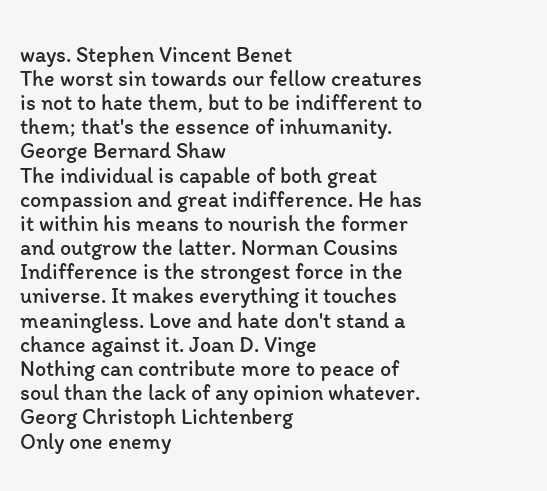ways. Stephen Vincent Benet
The worst sin towards our fellow creatures is not to hate them, but to be indifferent to them; that's the essence of inhumanity. George Bernard Shaw
The individual is capable of both great compassion and great indifference. He has it within his means to nourish the former and outgrow the latter. Norman Cousins
Indifference is the strongest force in the universe. It makes everything it touches meaningless. Love and hate don't stand a chance against it. Joan D. Vinge
Nothing can contribute more to peace of soul than the lack of any opinion whatever. Georg Christoph Lichtenberg
Only one enemy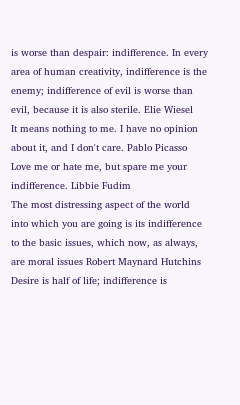is worse than despair: indifference. In every area of human creativity, indifference is the enemy; indifference of evil is worse than evil, because it is also sterile. Elie Wiesel
It means nothing to me. I have no opinion about it, and I don't care. Pablo Picasso
Love me or hate me, but spare me your indifference. Libbie Fudim
The most distressing aspect of the world into which you are going is its indifference to the basic issues, which now, as always, are moral issues Robert Maynard Hutchins
Desire is half of life; indifference is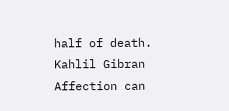half of death. Kahlil Gibran
Affection can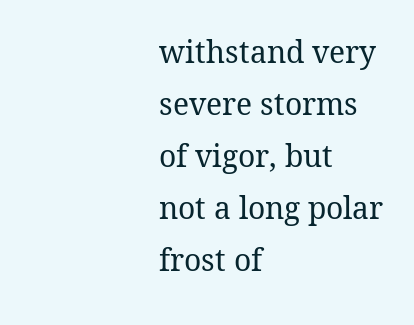withstand very severe storms of vigor, but not a long polar frost of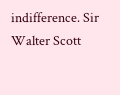indifference. Sir Walter Scott